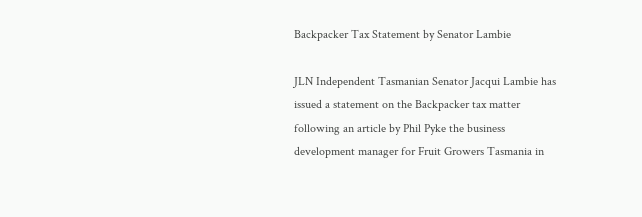Backpacker Tax Statement by Senator Lambie

JLN Independent Tasmanian Senator Jacqui Lambie has issued a statement on the Backpacker tax matter following an article by Phil Pyke the business development manager for Fruit Growers Tasmania in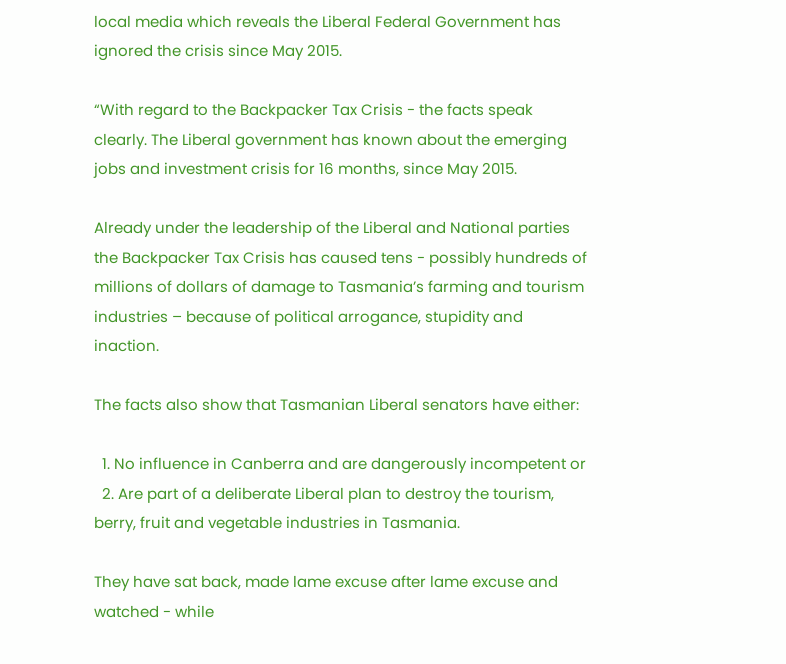local media which reveals the Liberal Federal Government has ignored the crisis since May 2015.

“With regard to the Backpacker Tax Crisis - the facts speak clearly. The Liberal government has known about the emerging jobs and investment crisis for 16 months, since May 2015.

Already under the leadership of the Liberal and National parties the Backpacker Tax Crisis has caused tens - possibly hundreds of millions of dollars of damage to Tasmania’s farming and tourism industries – because of political arrogance, stupidity and inaction.

The facts also show that Tasmanian Liberal senators have either:

  1. No influence in Canberra and are dangerously incompetent or
  2. Are part of a deliberate Liberal plan to destroy the tourism, berry, fruit and vegetable industries in Tasmania.

They have sat back, made lame excuse after lame excuse and watched - while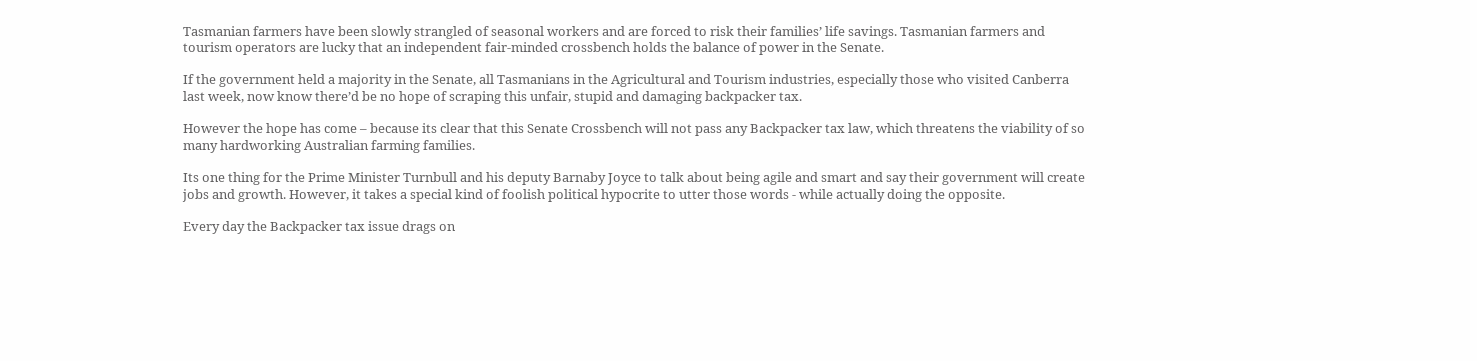Tasmanian farmers have been slowly strangled of seasonal workers and are forced to risk their families’ life savings. Tasmanian farmers and tourism operators are lucky that an independent fair-minded crossbench holds the balance of power in the Senate.

If the government held a majority in the Senate, all Tasmanians in the Agricultural and Tourism industries, especially those who visited Canberra last week, now know there’d be no hope of scraping this unfair, stupid and damaging backpacker tax.

However the hope has come – because its clear that this Senate Crossbench will not pass any Backpacker tax law, which threatens the viability of so many hardworking Australian farming families.

Its one thing for the Prime Minister Turnbull and his deputy Barnaby Joyce to talk about being agile and smart and say their government will create jobs and growth. However, it takes a special kind of foolish political hypocrite to utter those words - while actually doing the opposite.

Every day the Backpacker tax issue drags on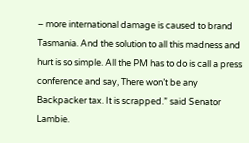– more international damage is caused to brand Tasmania. And the solution to all this madness and hurt is so simple. All the PM has to do is call a press conference and say, There won’t be any Backpacker tax. It is scrapped.” said Senator Lambie.